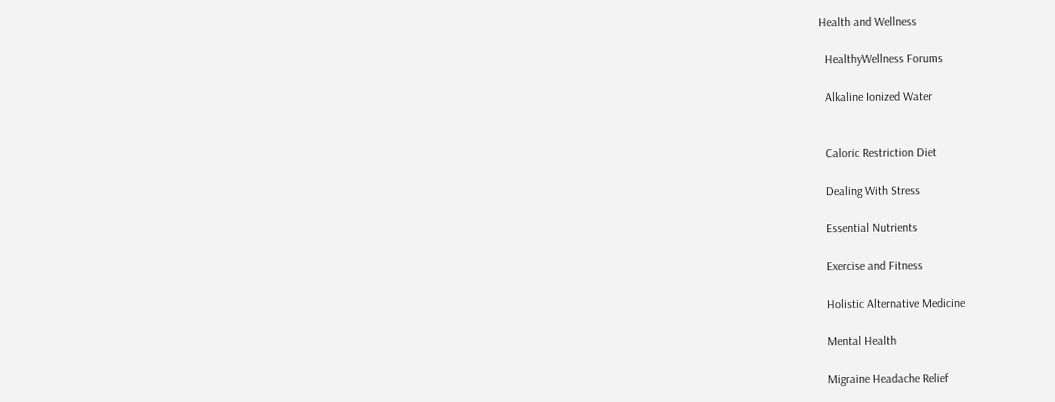Health and Wellness

  HealthyWellness Forums

  Alkaline Ionized Water


  Caloric Restriction Diet

  Dealing With Stress

  Essential Nutrients

  Exercise and Fitness

  Holistic Alternative Medicine

  Mental Health

  Migraine Headache Relief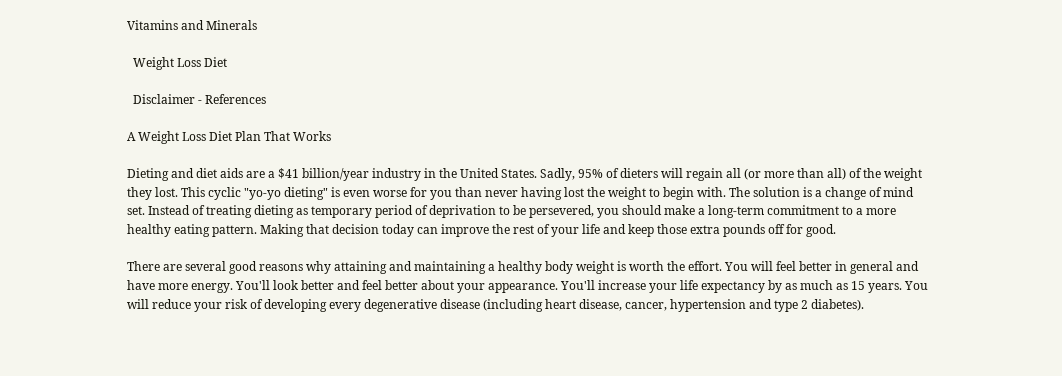Vitamins and Minerals

  Weight Loss Diet

  Disclaimer - References

A Weight Loss Diet Plan That Works

Dieting and diet aids are a $41 billion/year industry in the United States. Sadly, 95% of dieters will regain all (or more than all) of the weight they lost. This cyclic "yo-yo dieting" is even worse for you than never having lost the weight to begin with. The solution is a change of mind set. Instead of treating dieting as temporary period of deprivation to be persevered, you should make a long-term commitment to a more healthy eating pattern. Making that decision today can improve the rest of your life and keep those extra pounds off for good.

There are several good reasons why attaining and maintaining a healthy body weight is worth the effort. You will feel better in general and have more energy. You'll look better and feel better about your appearance. You'll increase your life expectancy by as much as 15 years. You will reduce your risk of developing every degenerative disease (including heart disease, cancer, hypertension and type 2 diabetes).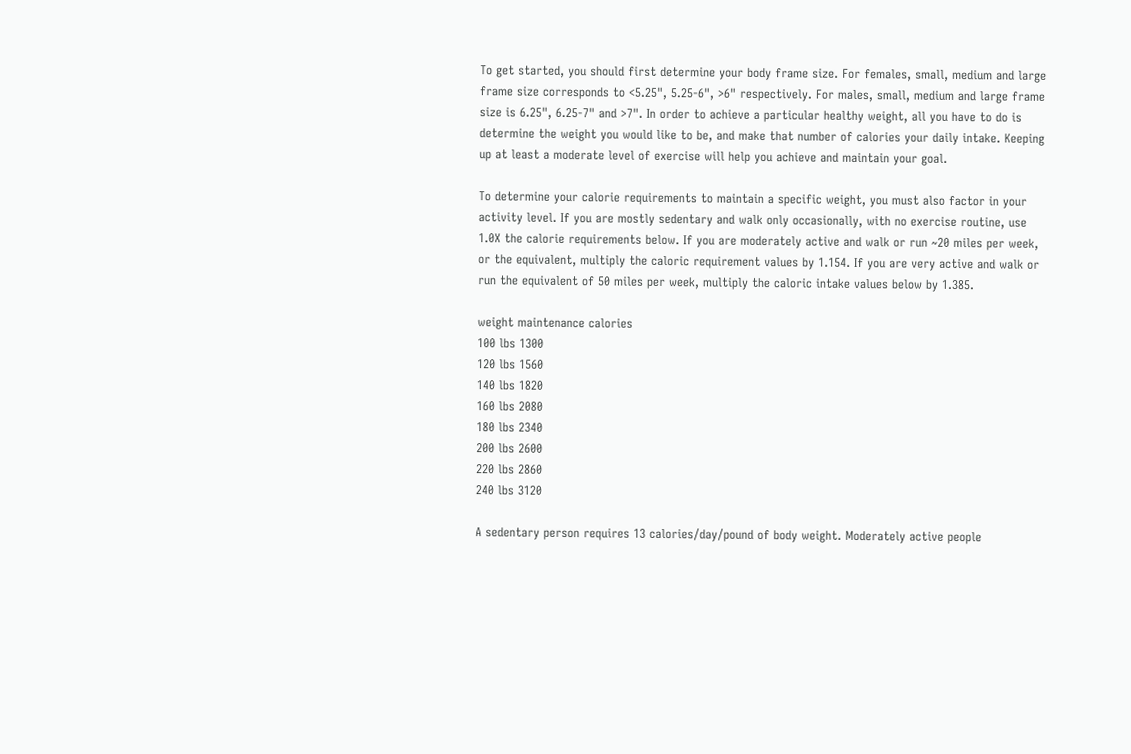To get started, you should first determine your body frame size. For females, small, medium and large frame size corresponds to <5.25", 5.25-6", >6" respectively. For males, small, medium and large frame size is 6.25", 6.25-7" and >7". In order to achieve a particular healthy weight, all you have to do is determine the weight you would like to be, and make that number of calories your daily intake. Keeping up at least a moderate level of exercise will help you achieve and maintain your goal.

To determine your calorie requirements to maintain a specific weight, you must also factor in your activity level. If you are mostly sedentary and walk only occasionally, with no exercise routine, use 1.0X the calorie requirements below. If you are moderately active and walk or run ~20 miles per week, or the equivalent, multiply the caloric requirement values by 1.154. If you are very active and walk or run the equivalent of 50 miles per week, multiply the caloric intake values below by 1.385.

weight maintenance calories
100 lbs 1300
120 lbs 1560
140 lbs 1820
160 lbs 2080
180 lbs 2340
200 lbs 2600
220 lbs 2860
240 lbs 3120

A sedentary person requires 13 calories/day/pound of body weight. Moderately active people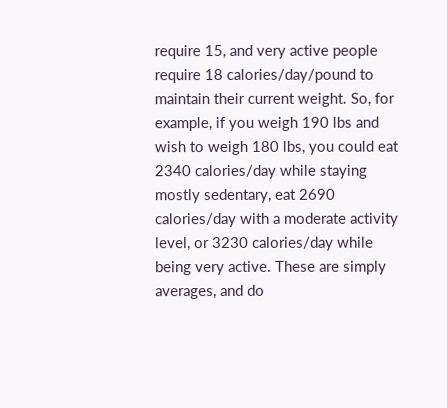require 15, and very active people require 18 calories/day/pound to maintain their current weight. So, for example, if you weigh 190 lbs and wish to weigh 180 lbs, you could eat 2340 calories/day while staying mostly sedentary, eat 2690 calories/day with a moderate activity level, or 3230 calories/day while being very active. These are simply averages, and do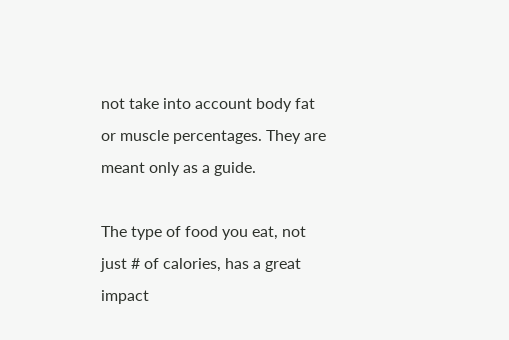not take into account body fat or muscle percentages. They are meant only as a guide.

The type of food you eat, not just # of calories, has a great impact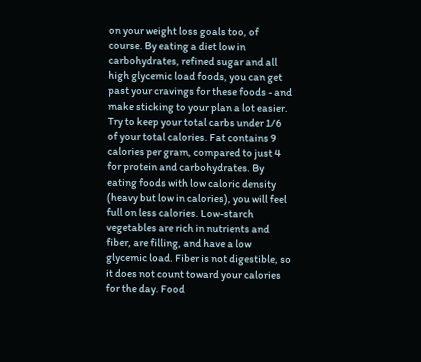on your weight loss goals too, of course. By eating a diet low in carbohydrates, refined sugar and all high glycemic load foods, you can get past your cravings for these foods - and make sticking to your plan a lot easier. Try to keep your total carbs under 1/6 of your total calories. Fat contains 9 calories per gram, compared to just 4 for protein and carbohydrates. By eating foods with low caloric density (heavy but low in calories), you will feel full on less calories. Low-starch vegetables are rich in nutrients and fiber, are filling, and have a low glycemic load. Fiber is not digestible, so it does not count toward your calories for the day. Food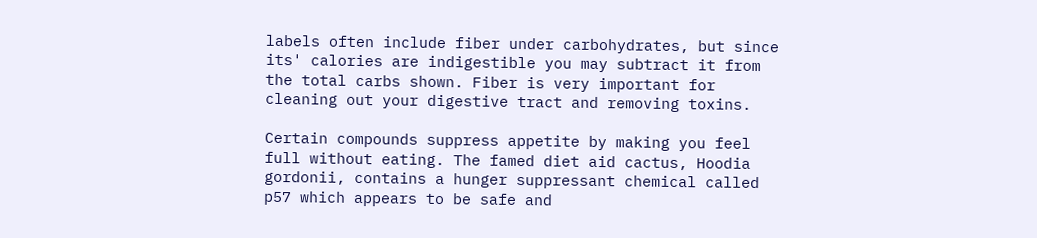labels often include fiber under carbohydrates, but since its' calories are indigestible you may subtract it from the total carbs shown. Fiber is very important for cleaning out your digestive tract and removing toxins.

Certain compounds suppress appetite by making you feel full without eating. The famed diet aid cactus, Hoodia gordonii, contains a hunger suppressant chemical called p57 which appears to be safe and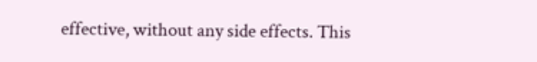effective, without any side effects. This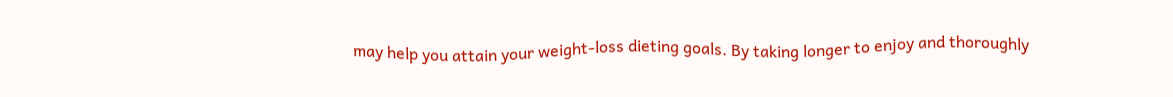may help you attain your weight-loss dieting goals. By taking longer to enjoy and thoroughly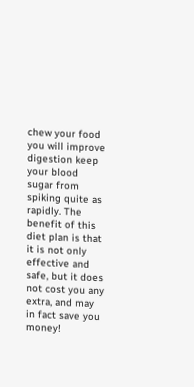chew your food you will improve digestion keep your blood sugar from spiking quite as rapidly. The benefit of this diet plan is that it is not only effective and safe, but it does not cost you any extra, and may in fact save you money!